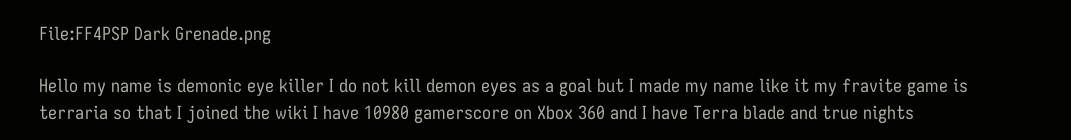File:FF4PSP Dark Grenade.png

Hello my name is demonic eye killer I do not kill demon eyes as a goal but I made my name like it my fravite game is terraria so that I joined the wiki I have 10980 gamerscore on Xbox 360 and I have Terra blade and true nights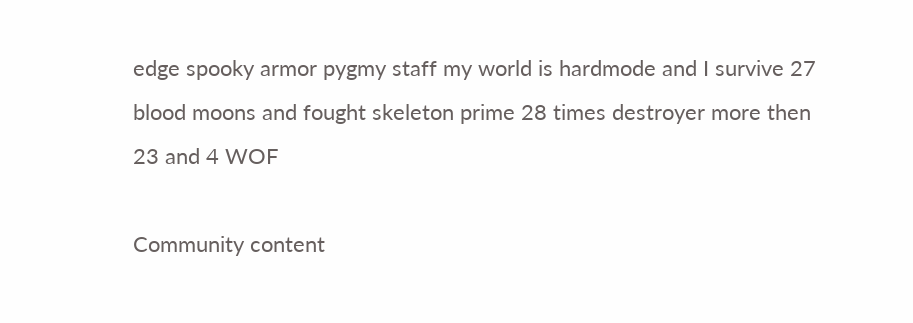edge spooky armor pygmy staff my world is hardmode and I survive 27 blood moons and fought skeleton prime 28 times destroyer more then 23 and 4 WOF

Community content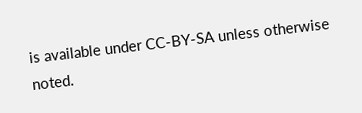is available under CC-BY-SA unless otherwise noted.